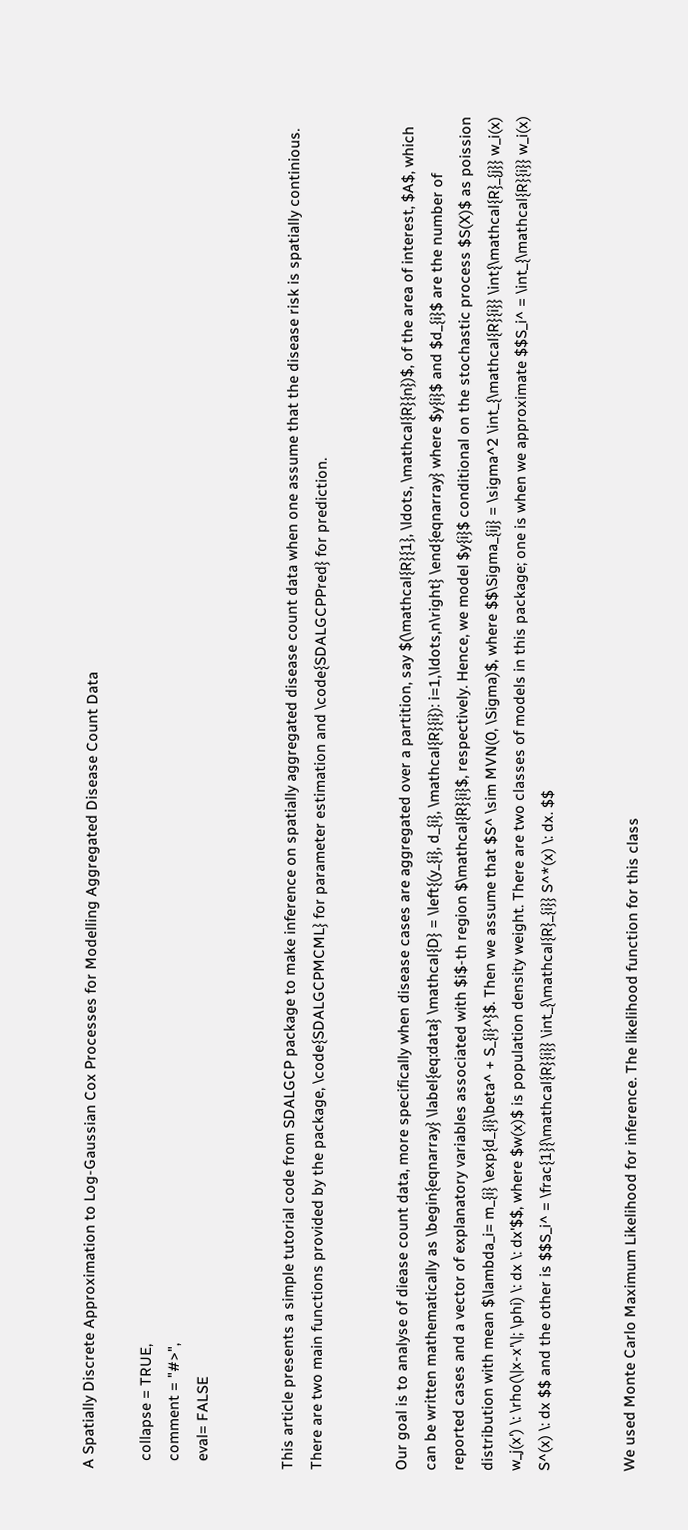A Spatially Discrete Approximation to Log-Gaussian Cox Processes for Modelling Aggregated Disease Count Data

  collapse = TRUE,
  comment = "#>",
  eval= FALSE


This article presents a simple tutorial code from SDALGCP package to make inference on spatially aggregated disease count data when one assume that the disease risk is spatially continious. There are two main functions provided by the package, \code{SDALGCPMCML} for parameter estimation and \code{SDALGCPPred} for prediction.


Our goal is to analyse of diease count data, more specifically when disease cases are aggregated over a partition, say $(\mathcal{R}{1}, \ldots, \mathcal{R}{n})$, of the area of interest, $A$, which can be written mathematically as \begin{eqnarray} \label{eq:data} \mathcal{D} = \left{(y_{i}, d_{i}, \mathcal{R}{i}): i=1,\ldots,n\right} \end{eqnarray} where $y{i}$ and $d_{i}$ are the number of reported cases and a vector of explanatory variables associated with $i$-th region $\mathcal{R}{i}$, respectively. Hence, we model $y{i}$ conditional on the stochastic process $S(X)$ as poission distribution with mean $\lambda_i= m_{i} \exp{d_{i}\beta^ + S_{i}^}$. Then we assume that $S^ \sim MVN(0, \Sigma)$, where $$\Sigma_{ij} = \sigma^2 \int_{\mathcal{R}{i}} \int{\mathcal{R}_{j}} w_i(x) w_j(x') \: \rho(\|x-x'\|; \phi) \: dx \: dx'$$, where $w(x)$ is population density weight. There are two classes of models in this package; one is when we approximate $$S_i^ = \int_{\mathcal{R}{i}} w_i(x) S^(x) \: dx $$ and the other is $$S_i^ = \frac{1}{\mathcal{R}{i}} \int_{\mathcal{R}_{i}} S^*(x) \: dx. $$


We used Monte Carlo Maximum Likelihood for inference. The likelihood function for this class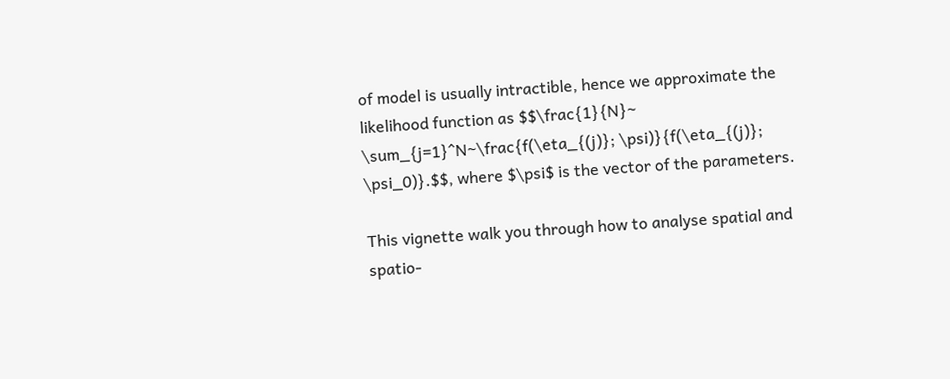of model is usually intractible, hence we approximate the likelihood function as $$\frac{1}{N}~ \sum_{j=1}^N~\frac{f(\eta_{(j)}; \psi)}{f(\eta_{(j)}; \psi_0)}.$$, where $\psi$ is the vector of the parameters.

This vignette walk you through how to analyse spatial and spatio-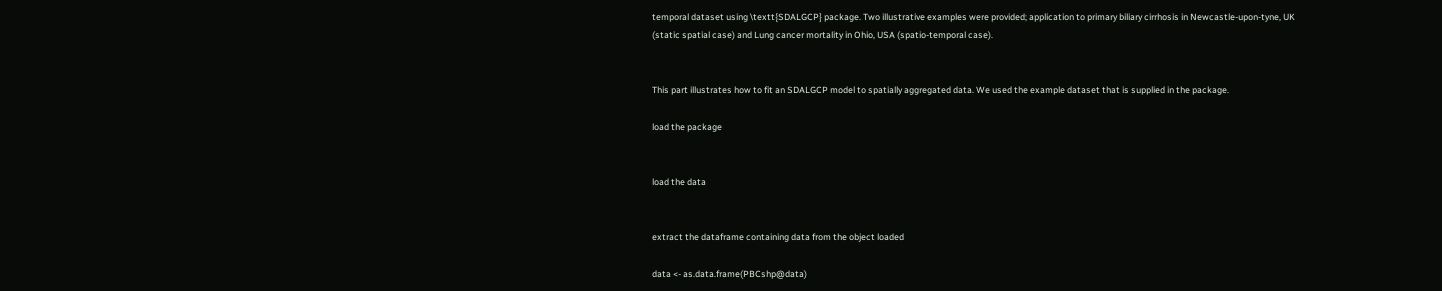temporal dataset using \textt{SDALGCP} package. Two illustrative examples were provided; application to primary biliary cirrhosis in Newcastle-upon-tyne, UK (static spatial case) and Lung cancer mortality in Ohio, USA (spatio-temporal case).


This part illustrates how to fit an SDALGCP model to spatially aggregated data. We used the example dataset that is supplied in the package.

load the package


load the data


extract the dataframe containing data from the object loaded

data <- as.data.frame(PBCshp@data)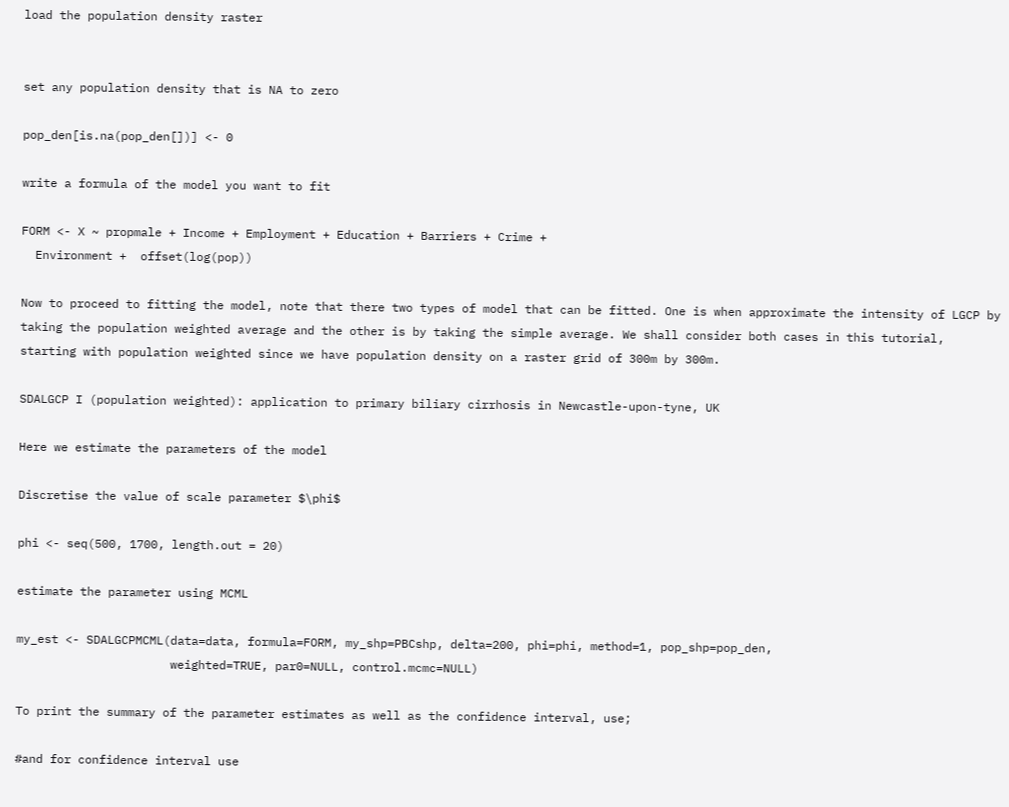load the population density raster


set any population density that is NA to zero

pop_den[is.na(pop_den[])] <- 0

write a formula of the model you want to fit

FORM <- X ~ propmale + Income + Employment + Education + Barriers + Crime +
  Environment +  offset(log(pop))

Now to proceed to fitting the model, note that there two types of model that can be fitted. One is when approximate the intensity of LGCP by taking the population weighted average and the other is by taking the simple average. We shall consider both cases in this tutorial, starting with population weighted since we have population density on a raster grid of 300m by 300m.

SDALGCP I (population weighted): application to primary biliary cirrhosis in Newcastle-upon-tyne, UK

Here we estimate the parameters of the model

Discretise the value of scale parameter $\phi$

phi <- seq(500, 1700, length.out = 20)

estimate the parameter using MCML

my_est <- SDALGCPMCML(data=data, formula=FORM, my_shp=PBCshp, delta=200, phi=phi, method=1, pop_shp=pop_den,
                      weighted=TRUE, par0=NULL, control.mcmc=NULL)

To print the summary of the parameter estimates as well as the confidence interval, use;

#and for confidence interval use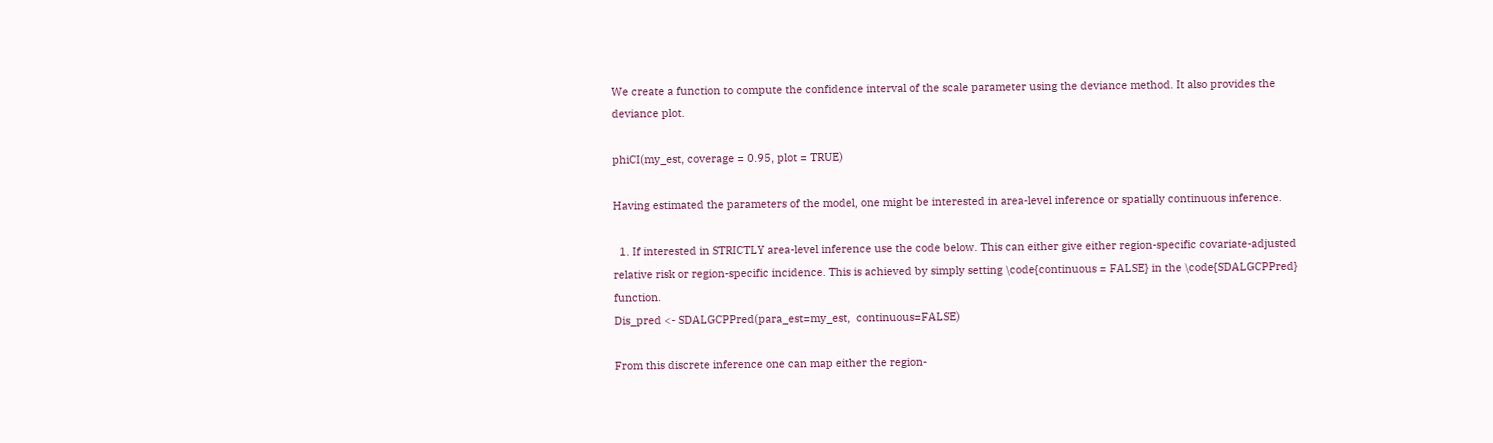We create a function to compute the confidence interval of the scale parameter using the deviance method. It also provides the deviance plot.

phiCI(my_est, coverage = 0.95, plot = TRUE)

Having estimated the parameters of the model, one might be interested in area-level inference or spatially continuous inference.

  1. If interested in STRICTLY area-level inference use the code below. This can either give either region-specific covariate-adjusted relative risk or region-specific incidence. This is achieved by simply setting \code{continuous = FALSE} in the \code{SDALGCPPred} function.
Dis_pred <- SDALGCPPred(para_est=my_est,  continuous=FALSE)

From this discrete inference one can map either the region-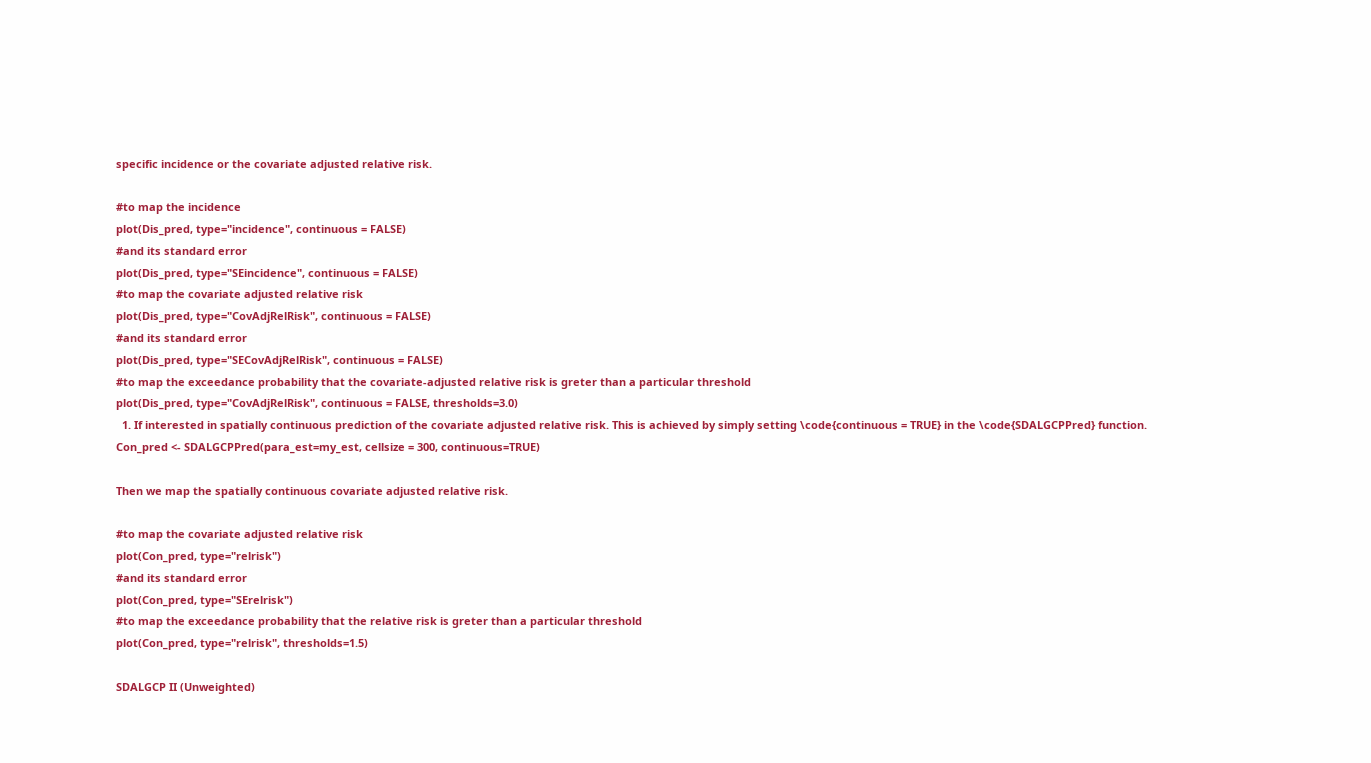specific incidence or the covariate adjusted relative risk.

#to map the incidence
plot(Dis_pred, type="incidence", continuous = FALSE)
#and its standard error
plot(Dis_pred, type="SEincidence", continuous = FALSE)
#to map the covariate adjusted relative risk
plot(Dis_pred, type="CovAdjRelRisk", continuous = FALSE)
#and its standard error
plot(Dis_pred, type="SECovAdjRelRisk", continuous = FALSE)
#to map the exceedance probability that the covariate-adjusted relative risk is greter than a particular threshold
plot(Dis_pred, type="CovAdjRelRisk", continuous = FALSE, thresholds=3.0)
  1. If interested in spatially continuous prediction of the covariate adjusted relative risk. This is achieved by simply setting \code{continuous = TRUE} in the \code{SDALGCPPred} function.
Con_pred <- SDALGCPPred(para_est=my_est, cellsize = 300, continuous=TRUE)

Then we map the spatially continuous covariate adjusted relative risk.

#to map the covariate adjusted relative risk
plot(Con_pred, type="relrisk")
#and its standard error
plot(Con_pred, type="SErelrisk")
#to map the exceedance probability that the relative risk is greter than a particular threshold
plot(Con_pred, type="relrisk", thresholds=1.5)

SDALGCP II (Unweighted)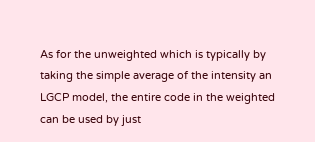As for the unweighted which is typically by taking the simple average of the intensity an LGCP model, the entire code in the weighted can be used by just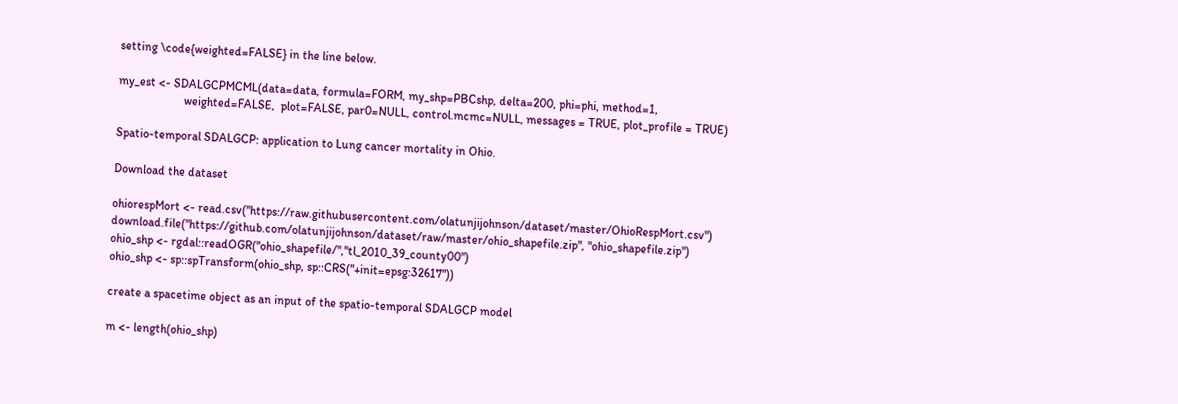setting \code{weighted=FALSE} in the line below.

my_est <- SDALGCPMCML(data=data, formula=FORM, my_shp=PBCshp, delta=200, phi=phi, method=1,
                      weighted=FALSE,  plot=FALSE, par0=NULL, control.mcmc=NULL, messages = TRUE, plot_profile = TRUE)

Spatio-temporal SDALGCP: application to Lung cancer mortality in Ohio.

Download the dataset

ohiorespMort <- read.csv("https://raw.githubusercontent.com/olatunjijohnson/dataset/master/OhioRespMort.csv")
download.file("https://github.com/olatunjijohnson/dataset/raw/master/ohio_shapefile.zip", "ohio_shapefile.zip")
ohio_shp <- rgdal::readOGR("ohio_shapefile/","tl_2010_39_county00")
ohio_shp <- sp::spTransform(ohio_shp, sp::CRS("+init=epsg:32617"))

create a spacetime object as an input of the spatio-temporal SDALGCP model

m <- length(ohio_shp)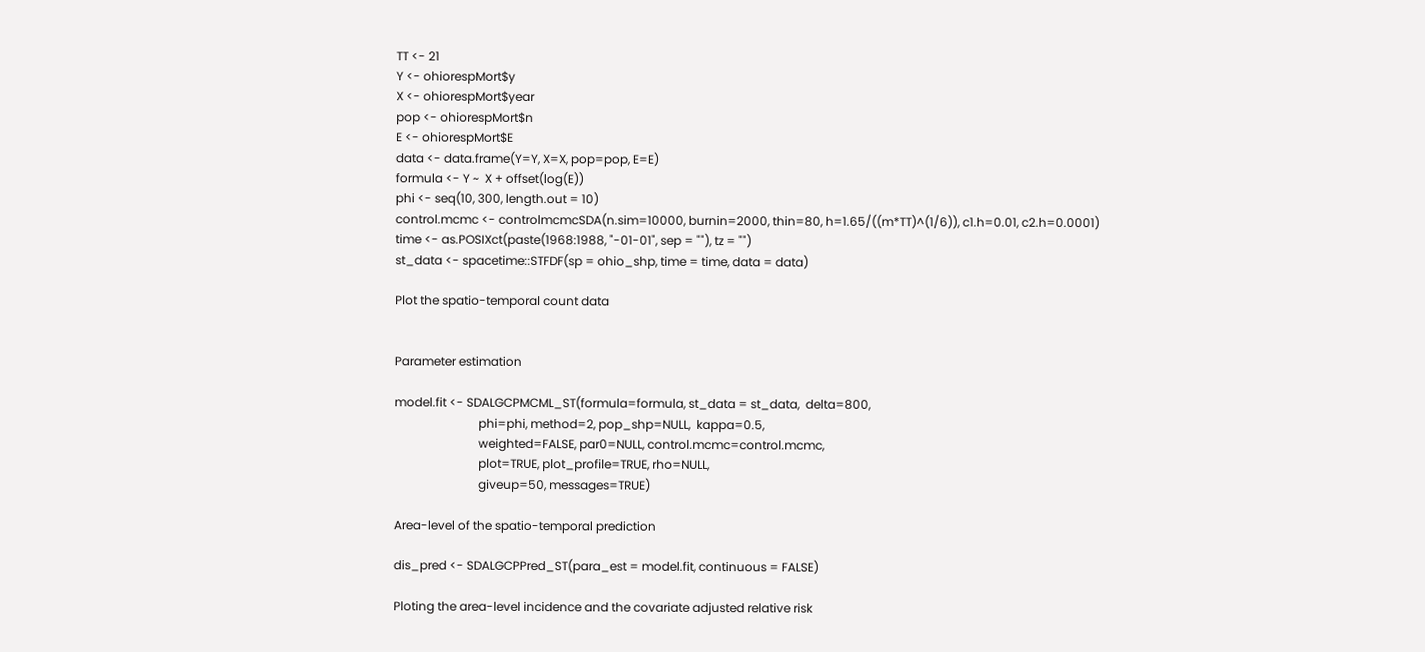TT <- 21
Y <- ohiorespMort$y
X <- ohiorespMort$year
pop <- ohiorespMort$n
E <- ohiorespMort$E
data <- data.frame(Y=Y, X=X, pop=pop, E=E)
formula <- Y ~  X + offset(log(E))
phi <- seq(10, 300, length.out = 10)
control.mcmc <- controlmcmcSDA(n.sim=10000, burnin=2000, thin=80, h=1.65/((m*TT)^(1/6)), c1.h=0.01, c2.h=0.0001)
time <- as.POSIXct(paste(1968:1988, "-01-01", sep = ""), tz = "")
st_data <- spacetime::STFDF(sp = ohio_shp, time = time, data = data)

Plot the spatio-temporal count data


Parameter estimation

model.fit <- SDALGCPMCML_ST(formula=formula, st_data = st_data,  delta=800,
                            phi=phi, method=2, pop_shp=NULL,  kappa=0.5,
                            weighted=FALSE, par0=NULL, control.mcmc=control.mcmc,
                            plot=TRUE, plot_profile=TRUE, rho=NULL,
                            giveup=50, messages=TRUE)

Area-level of the spatio-temporal prediction

dis_pred <- SDALGCPPred_ST(para_est = model.fit, continuous = FALSE)

Ploting the area-level incidence and the covariate adjusted relative risk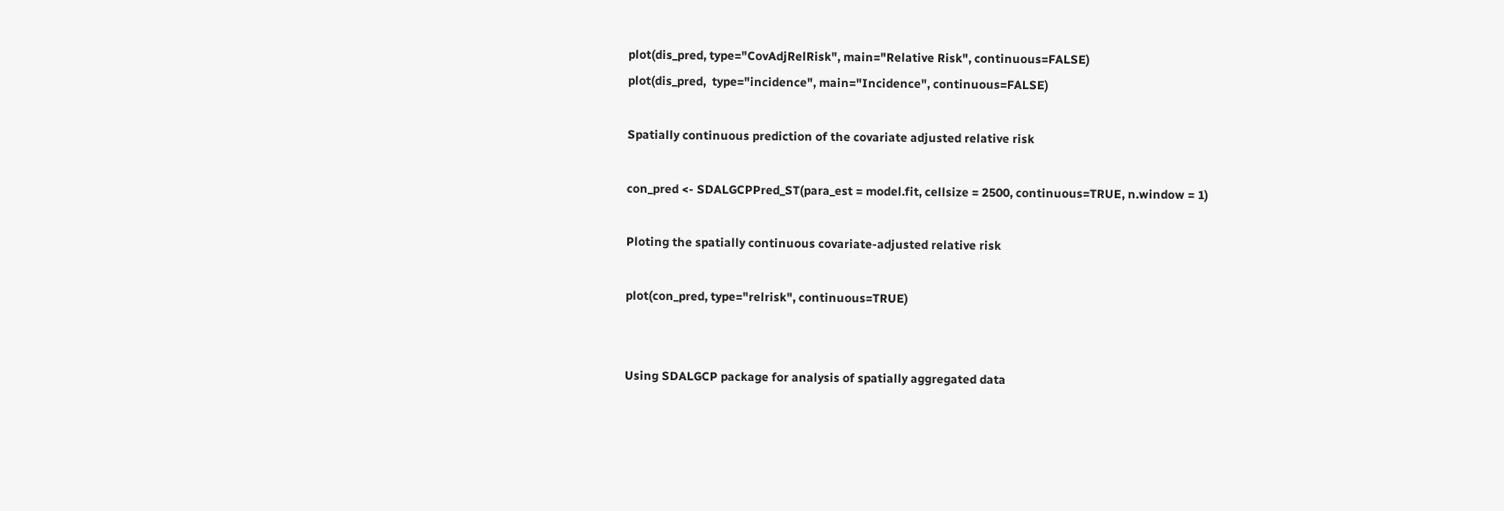plot(dis_pred, type="CovAdjRelRisk", main="Relative Risk", continuous=FALSE)
plot(dis_pred,  type="incidence", main="Incidence", continuous=FALSE)

Spatially continuous prediction of the covariate adjusted relative risk

con_pred <- SDALGCPPred_ST(para_est = model.fit, cellsize = 2500, continuous=TRUE, n.window = 1)

Ploting the spatially continuous covariate-adjusted relative risk

plot(con_pred, type="relrisk", continuous=TRUE)


Using SDALGCP package for analysis of spatially aggregated data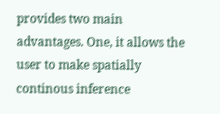provides two main advantages. One, it allows the user to make spatially continous inference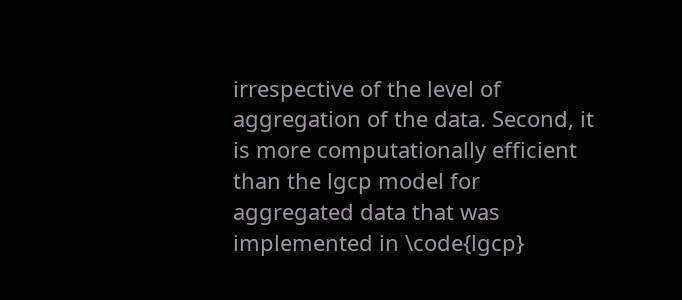irrespective of the level of aggregation of the data. Second, it is more computationally efficient than the lgcp model for aggregated data that was implemented in \code{lgcp}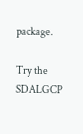package.

Try the SDALGCP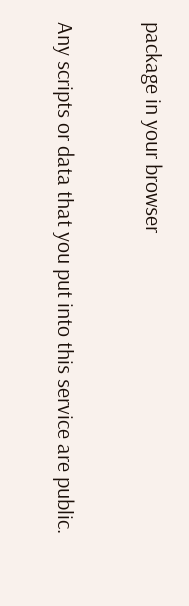package in your browser

Any scripts or data that you put into this service are public.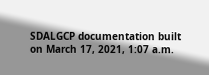SDALGCP documentation built on March 17, 2021, 1:07 a.m.